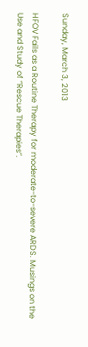Sunday, March 3, 2013

HFOV Fails as a Routine Therapy for moderate-to-severe ARDS. Musings on the Use and Study of “Rescue Therapies”.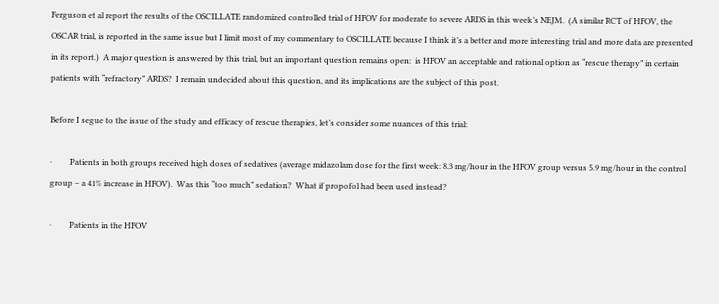Ferguson et al report the results of the OSCILLATE randomized controlled trial of HFOV for moderate to severe ARDS in this week’s NEJM.  (A similar RCT of HFOV, the OSCAR trial, is reported in the same issue but I limit most of my commentary to OSCILLATE because I think it’s a better and more interesting trial and more data are presented in its report.)  A major question is answered by this trial, but an important question remains open:  is HFOV an acceptable and rational option as “rescue therapy” in certain patients with “refractory” ARDS?  I remain undecided about this question, and its implications are the subject of this post.

Before I segue to the issue of the study and efficacy of rescue therapies, let’s consider some nuances of this trial:

·         Patients in both groups received high doses of sedatives (average midazolam dose for the first week: 8.3 mg/hour in the HFOV group versus 5.9 mg/hour in the control group – a 41% increase in HFOV).  Was this “too much” sedation?  What if propofol had been used instead?

·         Patients in the HFOV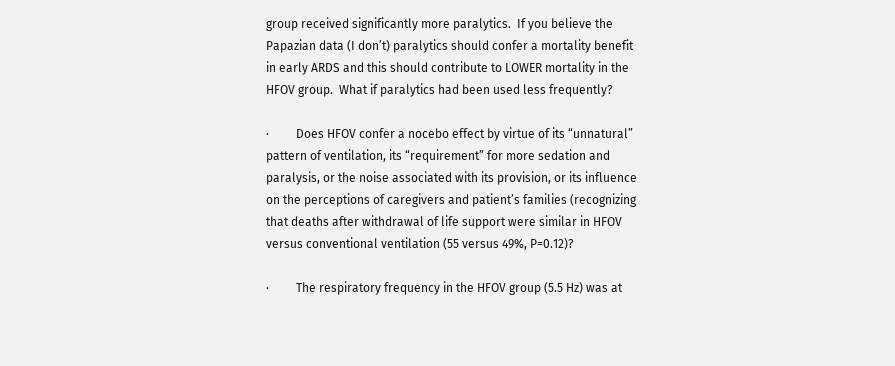group received significantly more paralytics.  If you believe the Papazian data (I don’t) paralytics should confer a mortality benefit in early ARDS and this should contribute to LOWER mortality in the HFOV group.  What if paralytics had been used less frequently?

·         Does HFOV confer a nocebo effect by virtue of its “unnatural” pattern of ventilation, its “requirement” for more sedation and paralysis, or the noise associated with its provision, or its influence on the perceptions of caregivers and patient’s families (recognizing that deaths after withdrawal of life support were similar in HFOV versus conventional ventilation (55 versus 49%, P=0.12)?

·         The respiratory frequency in the HFOV group (5.5 Hz) was at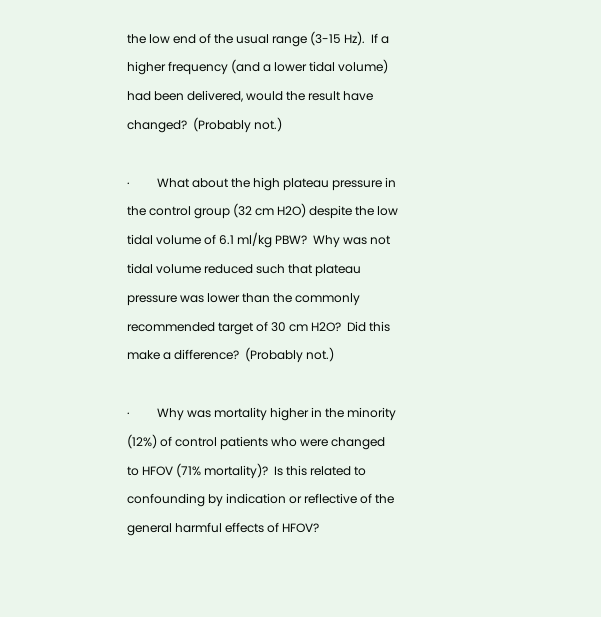the low end of the usual range (3-15 Hz).  If a higher frequency (and a lower tidal volume) had been delivered, would the result have changed?  (Probably not.)

·         What about the high plateau pressure in the control group (32 cm H2O) despite the low tidal volume of 6.1 ml/kg PBW?  Why was not tidal volume reduced such that plateau pressure was lower than the commonly recommended target of 30 cm H2O?  Did this make a difference?  (Probably not.)

·         Why was mortality higher in the minority (12%) of control patients who were changed to HFOV (71% mortality)?  Is this related to confounding by indication or reflective of the general harmful effects of HFOV?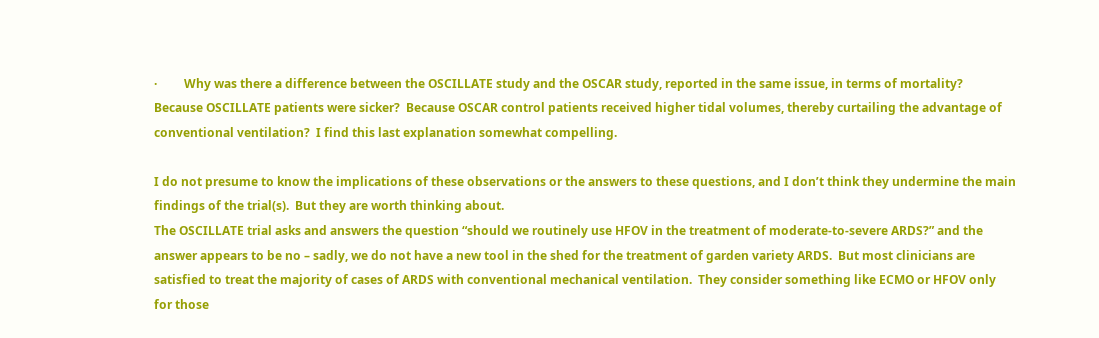·         Why was there a difference between the OSCILLATE study and the OSCAR study, reported in the same issue, in terms of mortality?  Because OSCILLATE patients were sicker?  Because OSCAR control patients received higher tidal volumes, thereby curtailing the advantage of conventional ventilation?  I find this last explanation somewhat compelling.

I do not presume to know the implications of these observations or the answers to these questions, and I don’t think they undermine the main findings of the trial(s).  But they are worth thinking about.
The OSCILLATE trial asks and answers the question “should we routinely use HFOV in the treatment of moderate-to-severe ARDS?” and the answer appears to be no – sadly, we do not have a new tool in the shed for the treatment of garden variety ARDS.  But most clinicians are satisfied to treat the majority of cases of ARDS with conventional mechanical ventilation.  They consider something like ECMO or HFOV only for those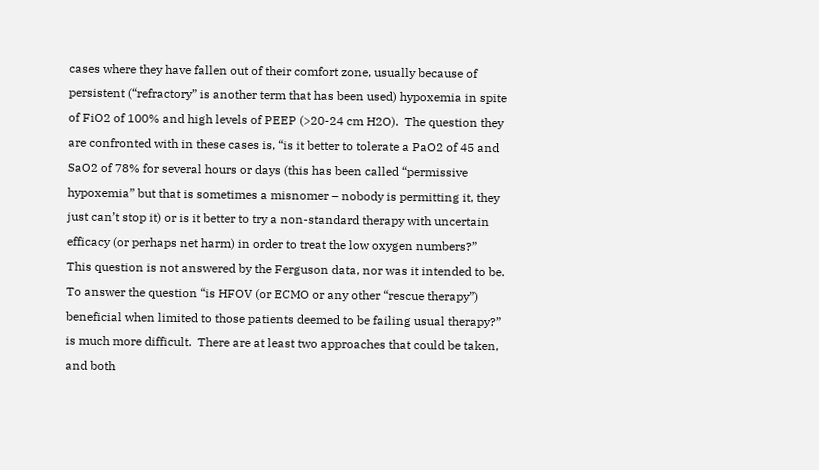cases where they have fallen out of their comfort zone, usually because of persistent (“refractory” is another term that has been used) hypoxemia in spite of FiO2 of 100% and high levels of PEEP (>20-24 cm H2O).  The question they are confronted with in these cases is, “is it better to tolerate a PaO2 of 45 and SaO2 of 78% for several hours or days (this has been called “permissive hypoxemia” but that is sometimes a misnomer – nobody is permitting it, they just can’t stop it) or is it better to try a non-standard therapy with uncertain efficacy (or perhaps net harm) in order to treat the low oxygen numbers?”  This question is not answered by the Ferguson data, nor was it intended to be.
To answer the question “is HFOV (or ECMO or any other “rescue therapy”) beneficial when limited to those patients deemed to be failing usual therapy?” is much more difficult.  There are at least two approaches that could be taken, and both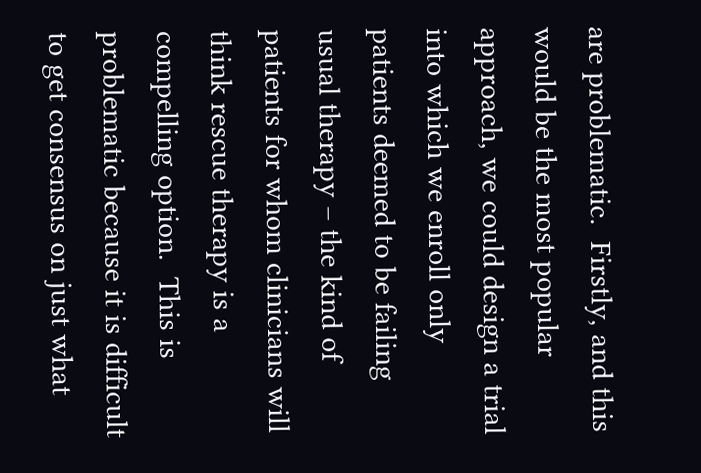are problematic.  Firstly, and this would be the most popular approach, we could design a trial into which we enroll only patients deemed to be failing usual therapy – the kind of patients for whom clinicians will think rescue therapy is a compelling option.  This is problematic because it is difficult to get consensus on just what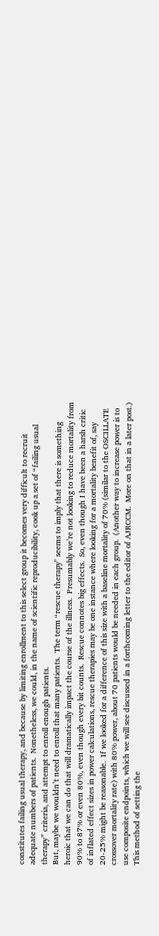constitutes failing usual therapy, and because by limiting enrollment to this select group it becomes very difficult to recruit adequate numbers of patients.  Nonetheless, we could, in the name of scientific reproducibility, cook up a set of “failing usual therapy” criteria, and attempt to enroll enough patients.
But, maybe we wouldn’t need to enroll that many patients.  The term “rescue therapy" seems to imply that there is something heroic that we can do that will dramatically impact the course of the illness.  Presumably we’re not looking to reduce mortality from 90% to 87% or even 80%, even though every bit counts.  Rescue connotes big effects.  So, even though I have been a harsh critic of inflated effect sizes in power calculations, rescue therapies may be one instance where looking for a mortality benefit of, say 20-25% might be reasonable.  If we looked for a difference of this size with a baseline mortality of 70% (similar to the OSCILLATE crossover mortality rate) with 80% power, about 70 patients would be needed in each group.  (Another way to increase power is to use composite endpoints, which we will see discussed in a forthcoming letter to the editor of AJRCCM.  More on that in a later post.)
This method of setting the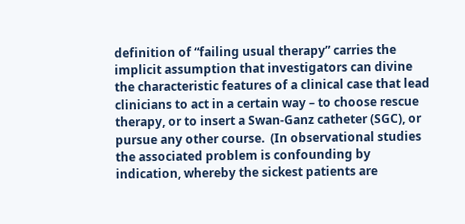definition of “failing usual therapy” carries the implicit assumption that investigators can divine the characteristic features of a clinical case that lead clinicians to act in a certain way – to choose rescue therapy, or to insert a Swan-Ganz catheter (SGC), or pursue any other course.  (In observational studies the associated problem is confounding by indication, whereby the sickest patients are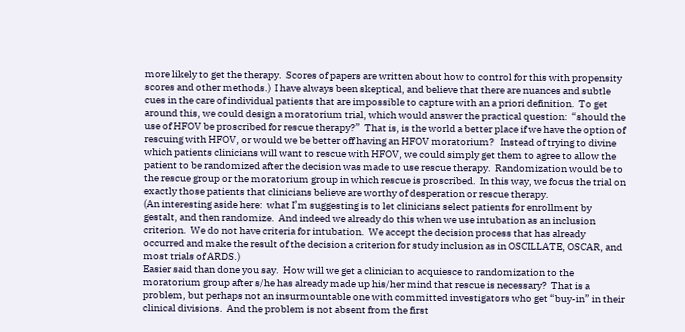more likely to get the therapy.  Scores of papers are written about how to control for this with propensity scores and other methods.)  I have always been skeptical, and believe that there are nuances and subtle cues in the care of individual patients that are impossible to capture with an a priori definition.  To get around this, we could design a moratorium trial, which would answer the practical question:  “should the use of HFOV be proscribed for rescue therapy?”  That is, is the world a better place if we have the option of rescuing with HFOV, or would we be better off having an HFOV moratorium?   Instead of trying to divine which patients clinicians will want to rescue with HFOV, we could simply get them to agree to allow the patient to be randomized after the decision was made to use rescue therapy.  Randomization would be to the rescue group or the moratorium group in which rescue is proscribed.  In this way, we focus the trial on exactly those patients that clinicians believe are worthy of desperation or rescue therapy.
(An interesting aside here:  what I’m suggesting is to let clinicians select patients for enrollment by gestalt, and then randomize.  And indeed we already do this when we use intubation as an inclusion criterion.  We do not have criteria for intubation.  We accept the decision process that has already occurred and make the result of the decision a criterion for study inclusion as in OSCILLATE, OSCAR, and most trials of ARDS.)
Easier said than done you say.  How will we get a clinician to acquiesce to randomization to the moratorium group after s/he has already made up his/her mind that rescue is necessary?  That is a problem, but perhaps not an insurmountable one with committed investigators who get “buy-in” in their clinical divisions.  And the problem is not absent from the first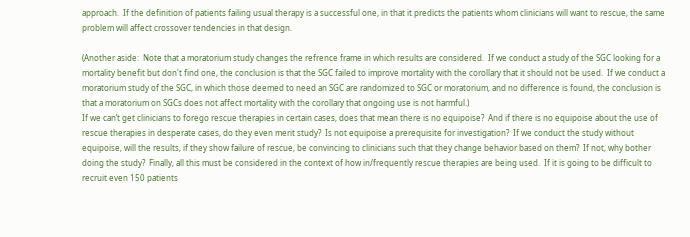approach.  If the definition of patients failing usual therapy is a successful one, in that it predicts the patients whom clinicians will want to rescue, the same problem will affect crossover tendencies in that design.

(Another aside:  Note that a moratorium study changes the refrence frame in which results are considered.  If we conduct a study of the SGC looking for a mortality benefit but don't find one, the conclusion is that the SGC failed to improve mortality with the corollary that it should not be used.  If we conduct a moratorium study of the SGC, in which those deemed to need an SGC are randomized to SGC or moratorium, and no difference is found, the conclusion is that a moratorium on SGCs does not affect mortality with the corollary that ongoing use is not harmful.)
If we can’t get clinicians to forego rescue therapies in certain cases, does that mean there is no equipoise?  And if there is no equipoise about the use of rescue therapies in desperate cases, do they even merit study?  Is not equipoise a prerequisite for investigation?  If we conduct the study without equipoise, will the results, if they show failure of rescue, be convincing to clinicians such that they change behavior based on them?  If not, why bother doing the study?  Finally, all this must be considered in the context of how in/frequently rescue therapies are being used.  If it is going to be difficult to recruit even 150 patients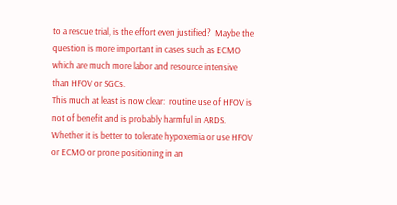to a rescue trial, is the effort even justified?  Maybe the question is more important in cases such as ECMO which are much more labor and resource intensive than HFOV or SGCs.
This much at least is now clear:  routine use of HFOV is not of benefit and is probably harmful in ARDS.  Whether it is better to tolerate hypoxemia or use HFOV or ECMO or prone positioning in an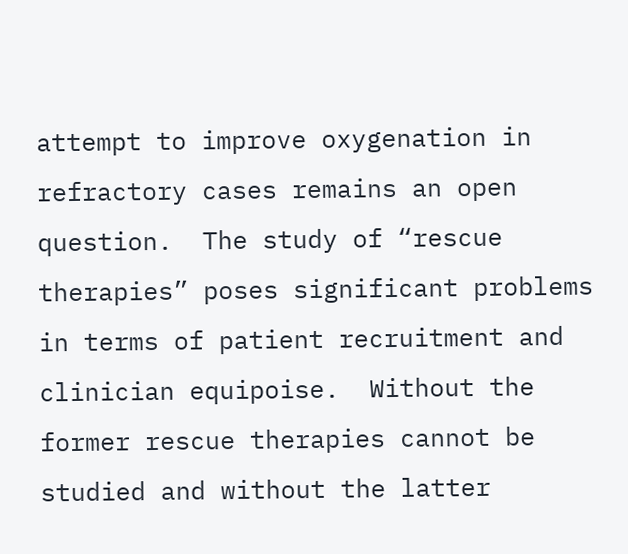attempt to improve oxygenation in refractory cases remains an open question.  The study of “rescue therapies” poses significant problems in terms of patient recruitment and clinician equipoise.  Without the former rescue therapies cannot be studied and without the latter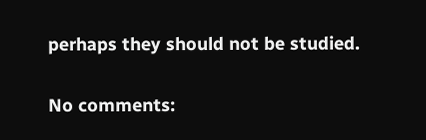perhaps they should not be studied.

No comments: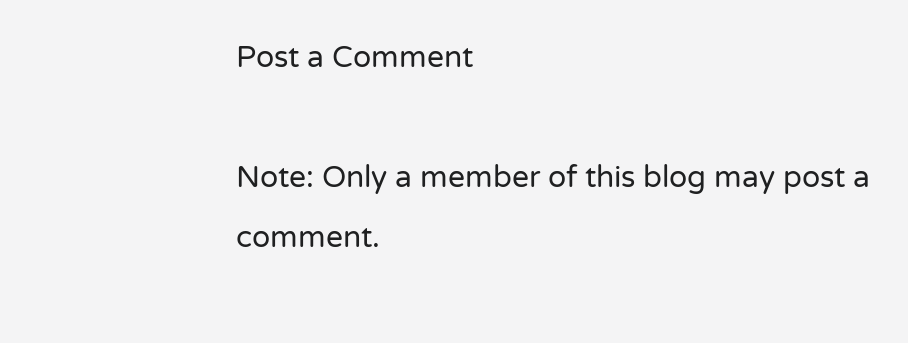Post a Comment

Note: Only a member of this blog may post a comment.